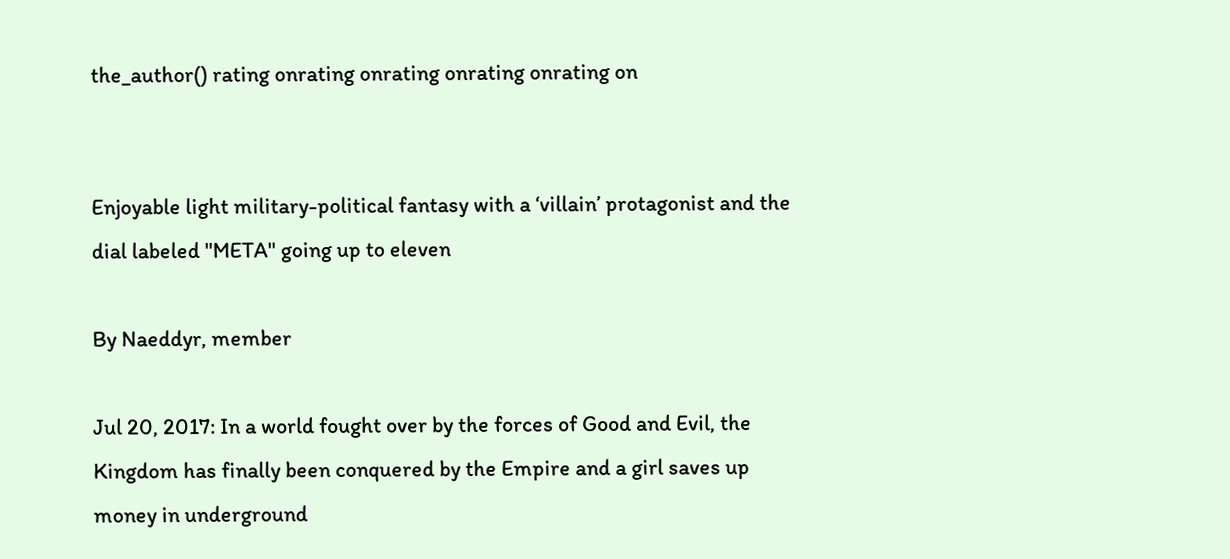the_author() rating onrating onrating onrating onrating on


Enjoyable light military-political fantasy with a ‘villain’ protagonist and the dial labeled "META" going up to eleven

By Naeddyr, member

Jul 20, 2017: In a world fought over by the forces of Good and Evil, the Kingdom has finally been conquered by the Empire and a girl saves up money in underground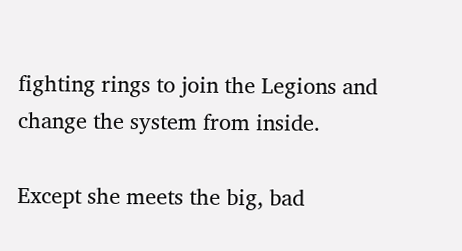fighting rings to join the Legions and change the system from inside.

Except she meets the big, bad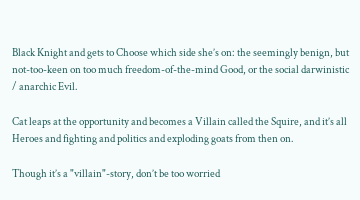Black Knight and gets to Choose which side she’s on: the seemingly benign, but not-too-keen on too much freedom-of-the-mind Good, or the social darwinistic / anarchic Evil.

Cat leaps at the opportunity and becomes a Villain called the Squire, and it’s all Heroes and fighting and politics and exploding goats from then on.

Though it’s a "villain"-story, don’t be too worried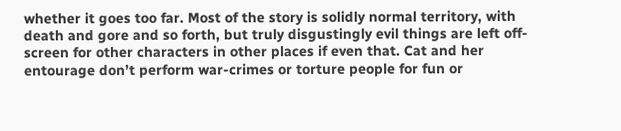whether it goes too far. Most of the story is solidly normal territory, with death and gore and so forth, but truly disgustingly evil things are left off-screen for other characters in other places if even that. Cat and her entourage don’t perform war-crimes or torture people for fun or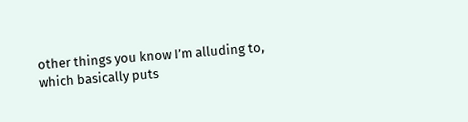other things you know I’m alluding to, which basically puts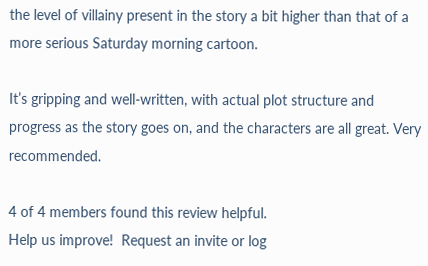the level of villainy present in the story a bit higher than that of a more serious Saturday morning cartoon.

It’s gripping and well-written, with actual plot structure and progress as the story goes on, and the characters are all great. Very recommended.

4 of 4 members found this review helpful.
Help us improve!  Request an invite or log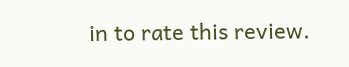in to rate this review.